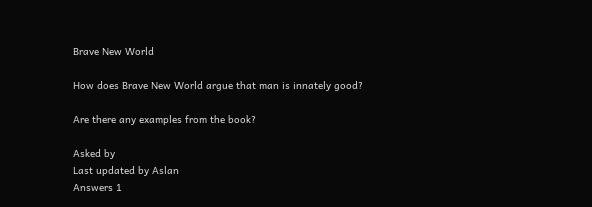Brave New World

How does Brave New World argue that man is innately good?

Are there any examples from the book?

Asked by
Last updated by Aslan
Answers 1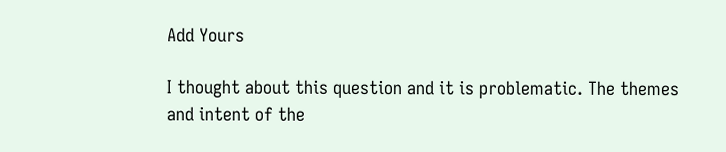Add Yours

I thought about this question and it is problematic. The themes and intent of the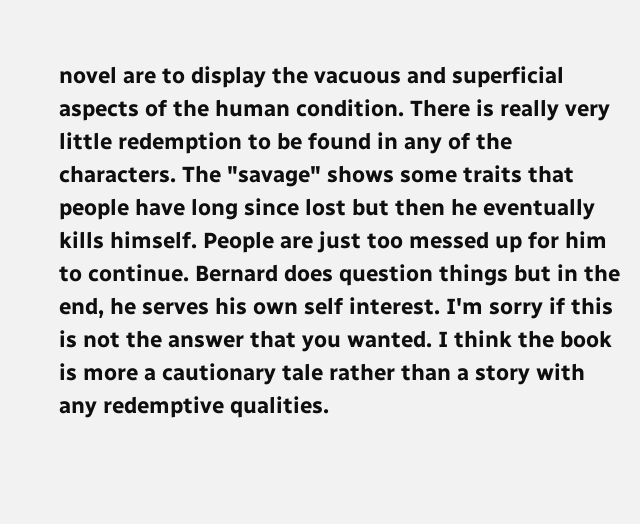novel are to display the vacuous and superficial aspects of the human condition. There is really very little redemption to be found in any of the characters. The "savage" shows some traits that people have long since lost but then he eventually kills himself. People are just too messed up for him to continue. Bernard does question things but in the end, he serves his own self interest. I'm sorry if this is not the answer that you wanted. I think the book is more a cautionary tale rather than a story with any redemptive qualities.